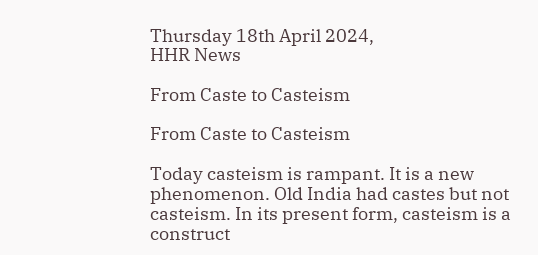Thursday 18th April 2024,
HHR News

From Caste to Casteism

From Caste to Casteism

Today casteism is rampant. It is a new phenomenon. Old India had castes but not casteism. In its present form, casteism is a construct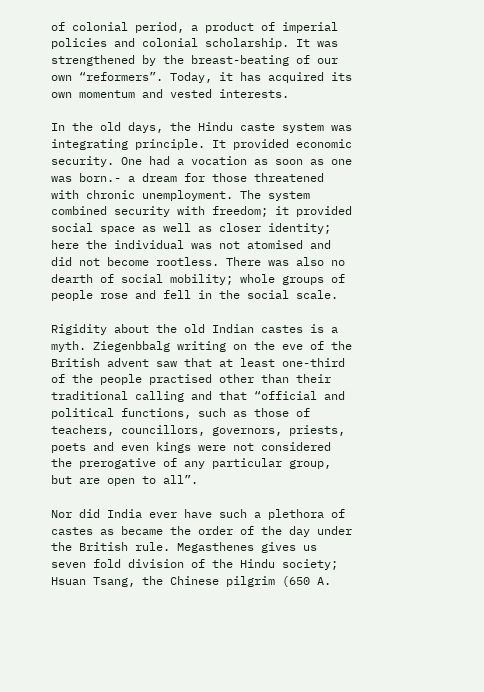of colonial period, a product of imperial policies and colonial scholarship. It was strengthened by the breast-beating of our own “reformers”. Today, it has acquired its own momentum and vested interests.

In the old days, the Hindu caste system was integrating principle. It provided economic security. One had a vocation as soon as one was born.- a dream for those threatened with chronic unemployment. The system combined security with freedom; it provided social space as well as closer identity; here the individual was not atomised and did not become rootless. There was also no dearth of social mobility; whole groups of people rose and fell in the social scale.

Rigidity about the old Indian castes is a myth. Ziegenbbalg writing on the eve of the British advent saw that at least one-third of the people practised other than their traditional calling and that “official and political functions, such as those of teachers, councillors, governors, priests, poets and even kings were not considered the prerogative of any particular group, but are open to all”.

Nor did India ever have such a plethora of castes as became the order of the day under the British rule. Megasthenes gives us seven fold division of the Hindu society; Hsuan Tsang, the Chinese pilgrim (650 A.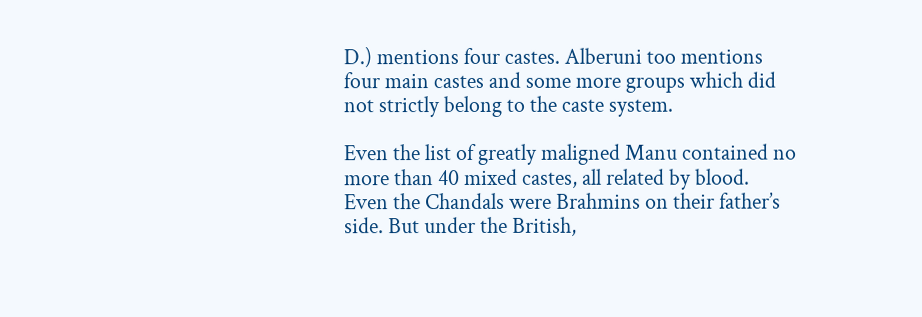D.) mentions four castes. Alberuni too mentions four main castes and some more groups which did not strictly belong to the caste system.

Even the list of greatly maligned Manu contained no more than 40 mixed castes, all related by blood. Even the Chandals were Brahmins on their father’s side. But under the British,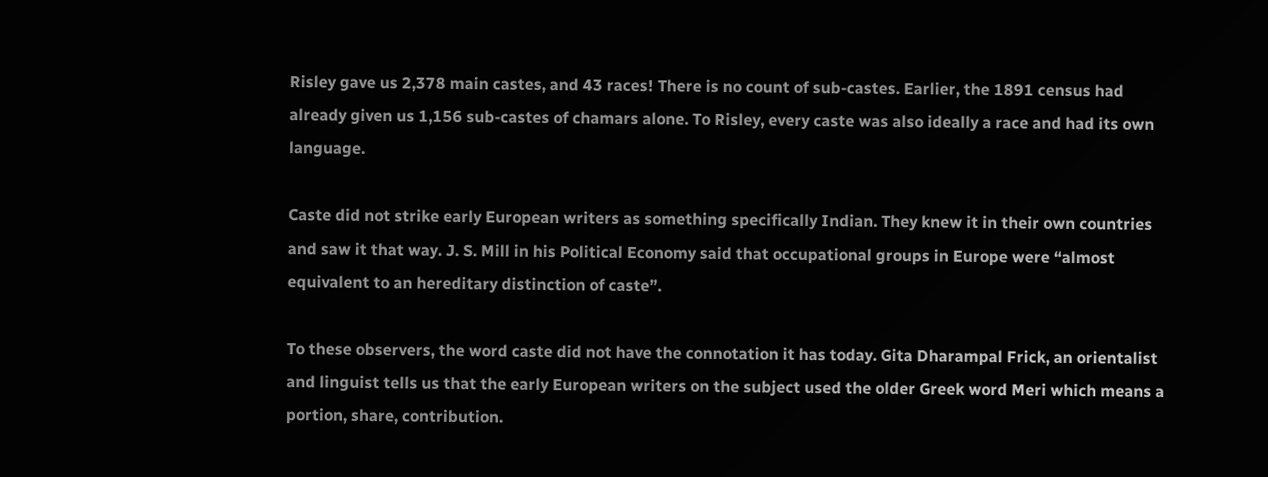Risley gave us 2,378 main castes, and 43 races! There is no count of sub-castes. Earlier, the 1891 census had already given us 1,156 sub-castes of chamars alone. To Risley, every caste was also ideally a race and had its own language.

Caste did not strike early European writers as something specifically Indian. They knew it in their own countries and saw it that way. J. S. Mill in his Political Economy said that occupational groups in Europe were “almost equivalent to an hereditary distinction of caste”.

To these observers, the word caste did not have the connotation it has today. Gita Dharampal Frick, an orientalist and linguist tells us that the early European writers on the subject used the older Greek word Meri which means a portion, share, contribution.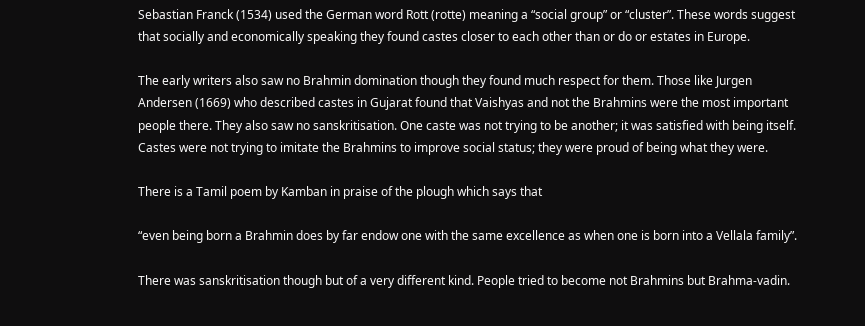Sebastian Franck (1534) used the German word Rott (rotte) meaning a “social group” or “cluster”. These words suggest that socially and economically speaking they found castes closer to each other than or do or estates in Europe.

The early writers also saw no Brahmin domination though they found much respect for them. Those like Jurgen Andersen (1669) who described castes in Gujarat found that Vaishyas and not the Brahmins were the most important people there. They also saw no sanskritisation. One caste was not trying to be another; it was satisfied with being itself. Castes were not trying to imitate the Brahmins to improve social status; they were proud of being what they were.

There is a Tamil poem by Kamban in praise of the plough which says that

“even being born a Brahmin does by far endow one with the same excellence as when one is born into a Vellala family”.

There was sanskritisation though but of a very different kind. People tried to become not Brahmins but Brahma-vadin.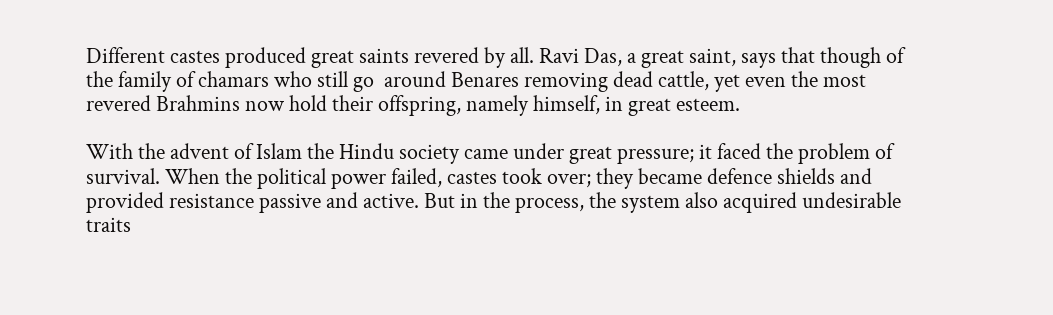Different castes produced great saints revered by all. Ravi Das, a great saint, says that though of the family of chamars who still go  around Benares removing dead cattle, yet even the most revered Brahmins now hold their offspring, namely himself, in great esteem.

With the advent of Islam the Hindu society came under great pressure; it faced the problem of survival. When the political power failed, castes took over; they became defence shields and provided resistance passive and active. But in the process, the system also acquired undesirable traits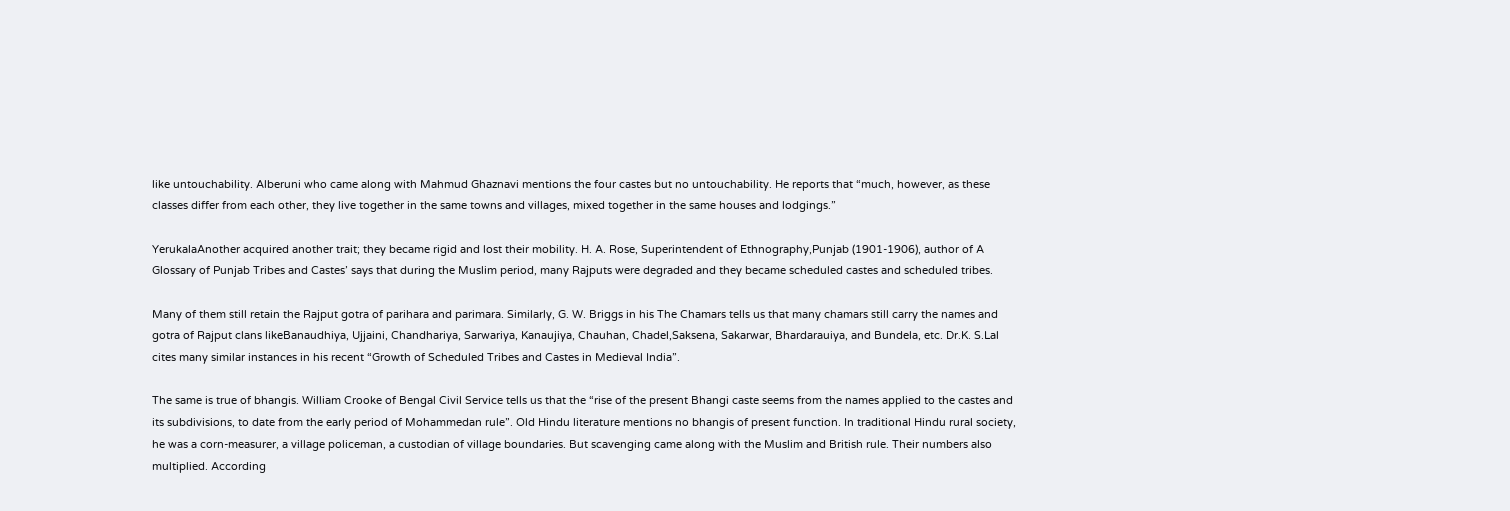like untouchability. Alberuni who came along with Mahmud Ghaznavi mentions the four castes but no untouchability. He reports that “much, however, as these classes differ from each other, they live together in the same towns and villages, mixed together in the same houses and lodgings.”

YerukalaAnother acquired another trait; they became rigid and lost their mobility. H. A. Rose, Superintendent of Ethnography,Punjab (1901-1906), author of A Glossary of Punjab Tribes and Castes’ says that during the Muslim period, many Rajputs were degraded and they became scheduled castes and scheduled tribes.

Many of them still retain the Rajput gotra of parihara and parimara. Similarly, G. W. Briggs in his The Chamars tells us that many chamars still carry the names and gotra of Rajput clans likeBanaudhiya, Ujjaini, Chandhariya, Sarwariya, Kanaujiya, Chauhan, Chadel,Saksena, Sakarwar, Bhardarauiya, and Bundela, etc. Dr.K. S.Lal cites many similar instances in his recent “Growth of Scheduled Tribes and Castes in Medieval India”.

The same is true of bhangis. William Crooke of Bengal Civil Service tells us that the “rise of the present Bhangi caste seems from the names applied to the castes and its subdivisions, to date from the early period of Mohammedan rule”. Old Hindu literature mentions no bhangis of present function. In traditional Hindu rural society, he was a corn-measurer, a village policeman, a custodian of village boundaries. But scavenging came along with the Muslim and British rule. Their numbers also multiplied. According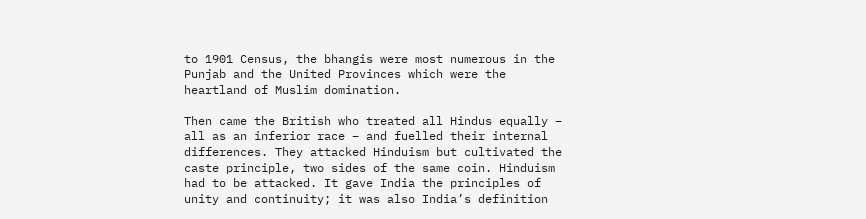to 1901 Census, the bhangis were most numerous in the Punjab and the United Provinces which were the heartland of Muslim domination.

Then came the British who treated all Hindus equally – all as an inferior race – and fuelled their internal differences. They attacked Hinduism but cultivated the caste principle, two sides of the same coin. Hinduism had to be attacked. It gave India the principles of unity and continuity; it was also India’s definition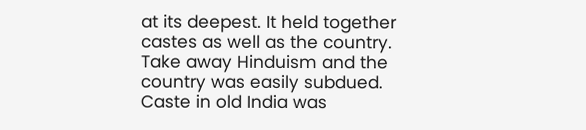at its deepest. It held together castes as well as the country. Take away Hinduism and the country was easily subdued. Caste in old India was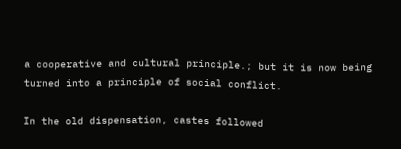a cooperative and cultural principle.; but it is now being turned into a principle of social conflict.

In the old dispensation, castes followed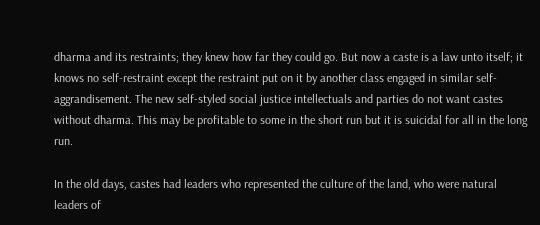dharma and its restraints; they knew how far they could go. But now a caste is a law unto itself; it knows no self-restraint except the restraint put on it by another class engaged in similar self-aggrandisement. The new self-styled social justice intellectuals and parties do not want castes without dharma. This may be profitable to some in the short run but it is suicidal for all in the long run.

In the old days, castes had leaders who represented the culture of the land, who were natural leaders of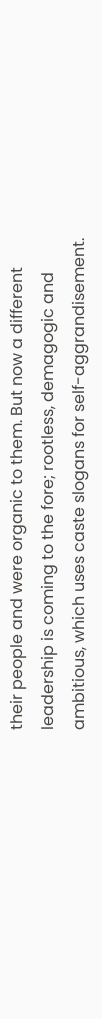their people and were organic to them. But now a different leadership is coming to the fore; rootless, demagogic and ambitious, which uses caste slogans for self-aggrandisement.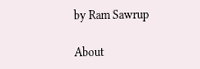by Ram Sawrup

About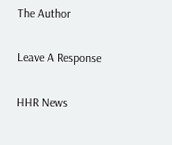The Author

Leave A Response

HHR News